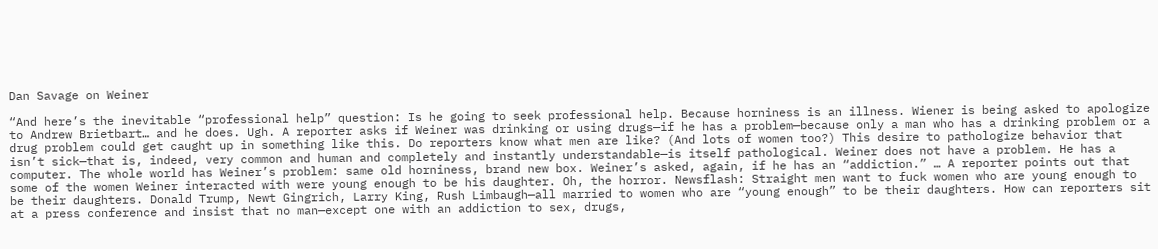Dan Savage on Weiner

“And here’s the inevitable “professional help” question: Is he going to seek professional help. Because horniness is an illness. Wiener is being asked to apologize to Andrew Brietbart… and he does. Ugh. A reporter asks if Weiner was drinking or using drugs—if he has a problem—because only a man who has a drinking problem or a drug problem could get caught up in something like this. Do reporters know what men are like? (And lots of women too?) This desire to pathologize behavior that isn’t sick—that is, indeed, very common and human and completely and instantly understandable—is itself pathological. Weiner does not have a problem. He has a computer. The whole world has Weiner’s problem: same old horniness, brand new box. Weiner’s asked, again, if he has an “addiction.” … A reporter points out that some of the women Weiner interacted with were young enough to be his daughter. Oh, the horror. Newsflash: Straight men want to fuck women who are young enough to be their daughters. Donald Trump, Newt Gingrich, Larry King, Rush Limbaugh—all married to women who are “young enough” to be their daughters. How can reporters sit at a press conference and insist that no man—except one with an addiction to sex, drugs,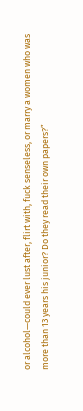or alcohol—could ever lust after, flirt with, fuck senseless, or marry a women who was more than 13 years his junior? Do they read their own papers?”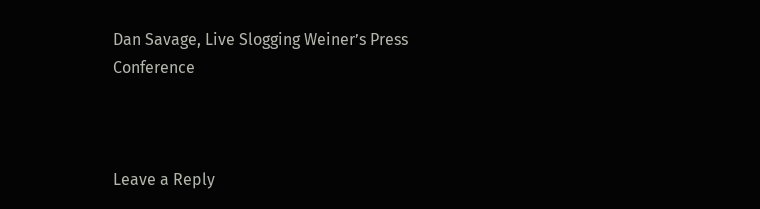Dan Savage, Live Slogging Weiner’s Press Conference



Leave a Reply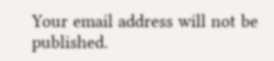Your email address will not be published.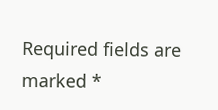Required fields are marked *